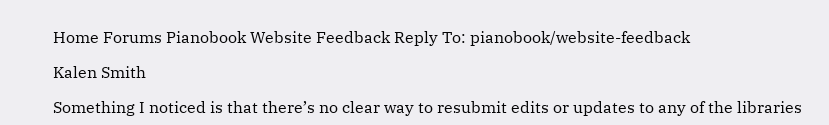Home Forums Pianobook Website Feedback Reply To: pianobook/website-feedback

Kalen Smith

Something I noticed is that there’s no clear way to resubmit edits or updates to any of the libraries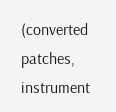(converted patches, instrument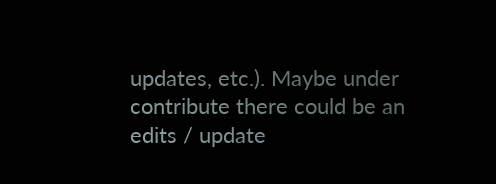updates, etc.). Maybe under contribute there could be an edits / update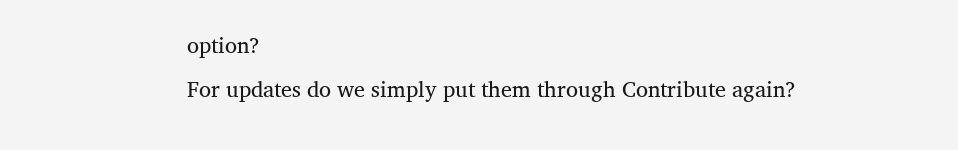option?
For updates do we simply put them through Contribute again?